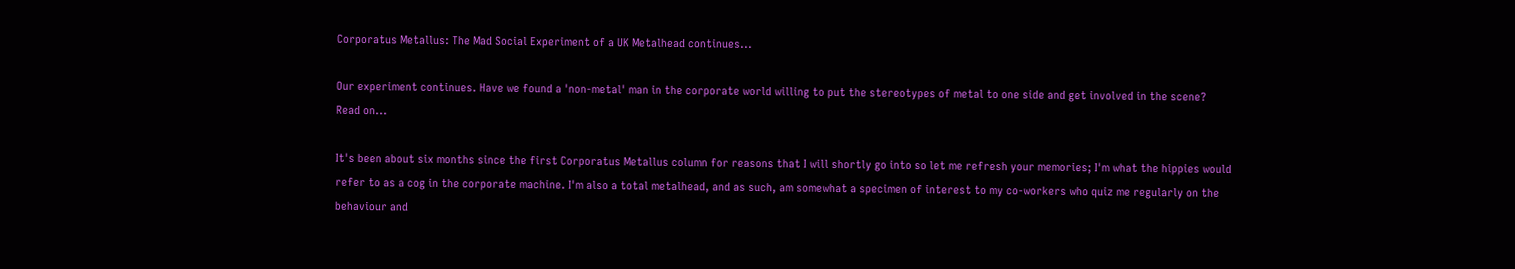Corporatus Metallus: The Mad Social Experiment of a UK Metalhead continues...

Our experiment continues. Have we found a 'non-metal' man in the corporate world willing to put the stereotypes of metal to one side and get involved in the scene? Read on...

It's been about six months since the first Corporatus Metallus column for reasons that I will shortly go into so let me refresh your memories; I'm what the hippies would refer to as a cog in the corporate machine. I'm also a total metalhead, and as such, am somewhat a specimen of interest to my co-workers who quiz me regularly on the behaviour and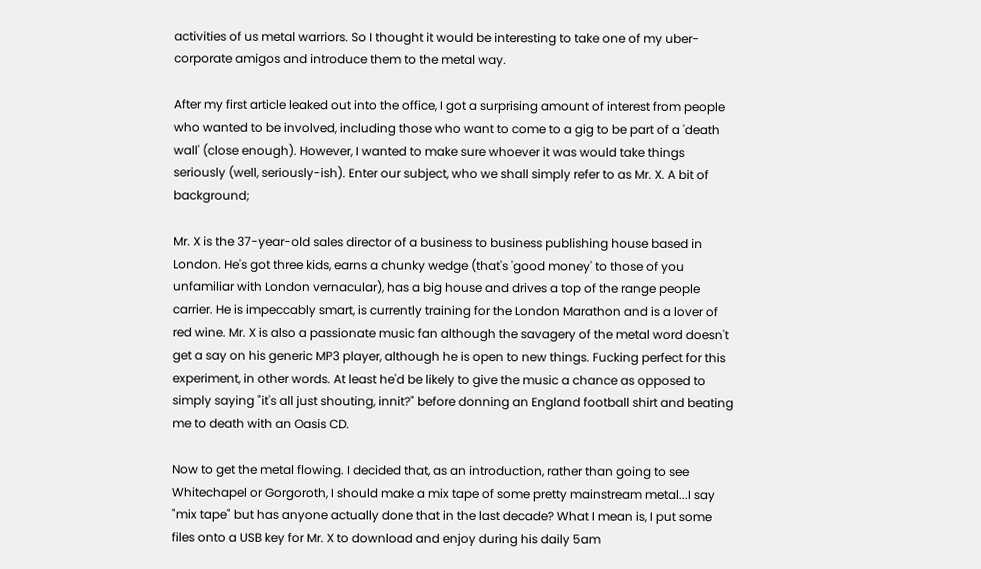activities of us metal warriors. So I thought it would be interesting to take one of my uber-corporate amigos and introduce them to the metal way.

After my first article leaked out into the office, I got a surprising amount of interest from people who wanted to be involved, including those who want to come to a gig to be part of a 'death wall' (close enough). However, I wanted to make sure whoever it was would take things seriously (well, seriously-ish). Enter our subject, who we shall simply refer to as Mr. X. A bit of background;

Mr. X is the 37-year-old sales director of a business to business publishing house based in London. He's got three kids, earns a chunky wedge (that's 'good money' to those of you unfamiliar with London vernacular), has a big house and drives a top of the range people carrier. He is impeccably smart, is currently training for the London Marathon and is a lover of red wine. Mr. X is also a passionate music fan although the savagery of the metal word doesn't get a say on his generic MP3 player, although he is open to new things. Fucking perfect for this experiment, in other words. At least he'd be likely to give the music a chance as opposed to simply saying "it's all just shouting, innit?" before donning an England football shirt and beating me to death with an Oasis CD.

Now to get the metal flowing. I decided that, as an introduction, rather than going to see Whitechapel or Gorgoroth, I should make a mix tape of some pretty mainstream metal...I say "mix tape" but has anyone actually done that in the last decade? What I mean is, I put some files onto a USB key for Mr. X to download and enjoy during his daily 5am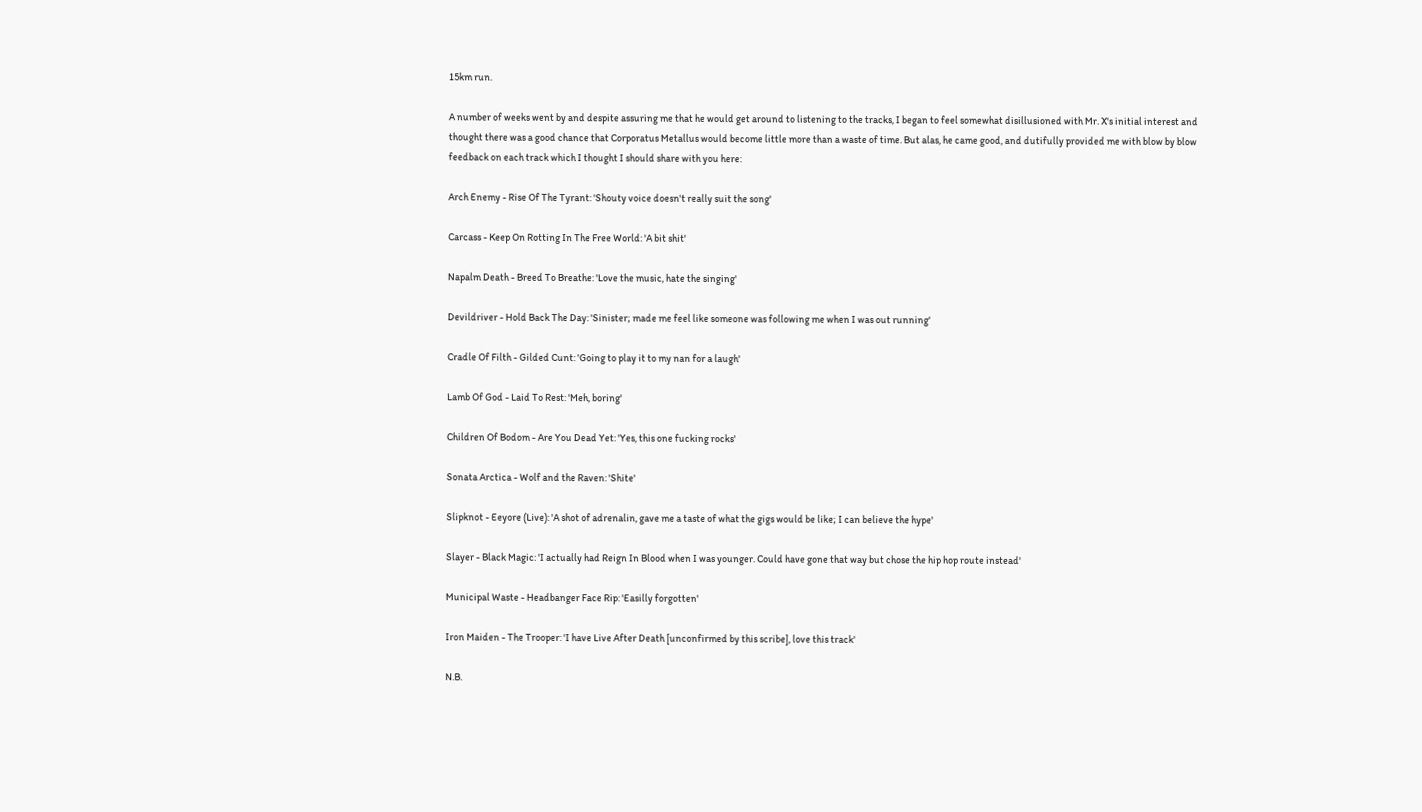15km run.

A number of weeks went by and despite assuring me that he would get around to listening to the tracks, I began to feel somewhat disillusioned with Mr. X's initial interest and thought there was a good chance that Corporatus Metallus would become little more than a waste of time. But alas, he came good, and dutifully provided me with blow by blow feedback on each track which I thought I should share with you here:

Arch Enemy - Rise Of The Tyrant: 'Shouty voice doesn't really suit the song'

Carcass - Keep On Rotting In The Free World: 'A bit shit'

Napalm Death - Breed To Breathe: 'Love the music, hate the singing'

Devildriver - Hold Back The Day: 'Sinister; made me feel like someone was following me when I was out running'

Cradle Of Filth - Gilded Cunt: 'Going to play it to my nan for a laugh'

Lamb Of God - Laid To Rest: 'Meh, boring'

Children Of Bodom - Are You Dead Yet: 'Yes, this one fucking rocks'

Sonata Arctica - Wolf and the Raven: 'Shite'

Slipknot - Eeyore (Live): 'A shot of adrenalin, gave me a taste of what the gigs would be like; I can believe the hype'

Slayer - Black Magic: 'I actually had Reign In Blood when I was younger. Could have gone that way but chose the hip hop route instead'

Municipal Waste - Headbanger Face Rip: 'Easilly forgotten'

Iron Maiden - The Trooper: 'I have Live After Death [unconfirmed by this scribe], love this track'

N.B.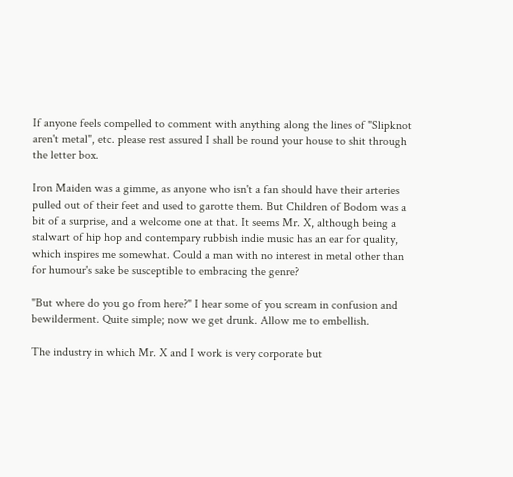If anyone feels compelled to comment with anything along the lines of "Slipknot aren't metal", etc. please rest assured I shall be round your house to shit through the letter box.

Iron Maiden was a gimme, as anyone who isn't a fan should have their arteries pulled out of their feet and used to garotte them. But Children of Bodom was a bit of a surprise, and a welcome one at that. It seems Mr. X, although being a stalwart of hip hop and contempary rubbish indie music has an ear for quality, which inspires me somewhat. Could a man with no interest in metal other than for humour's sake be susceptible to embracing the genre?

"But where do you go from here?" I hear some of you scream in confusion and bewilderment. Quite simple; now we get drunk. Allow me to embellish.

The industry in which Mr. X and I work is very corporate but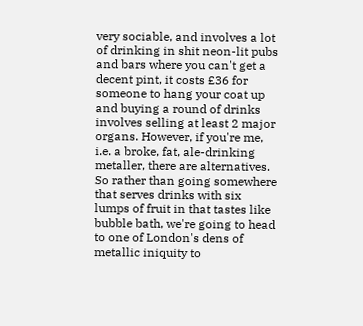very sociable, and involves a lot of drinking in shit neon-lit pubs and bars where you can't get a decent pint, it costs £36 for someone to hang your coat up and buying a round of drinks involves selling at least 2 major organs. However, if you're me, i.e. a broke, fat, ale-drinking metaller, there are alternatives. So rather than going somewhere that serves drinks with six lumps of fruit in that tastes like bubble bath, we're going to head to one of London's dens of metallic iniquity to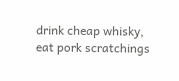drink cheap whisky, eat pork scratchings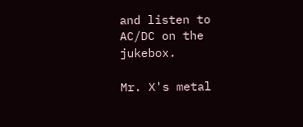and listen to AC/DC on the jukebox.

Mr. X's metal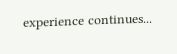experience continues...